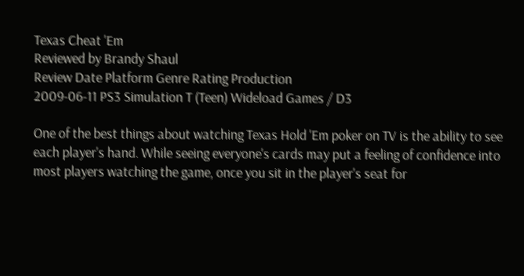Texas Cheat 'Em
Reviewed by Brandy Shaul
Review Date Platform Genre Rating Production
2009-06-11 PS3 Simulation T (Teen) Wideload Games / D3

One of the best things about watching Texas Hold 'Em poker on TV is the ability to see each player's hand. While seeing everyone's cards may put a feeling of confidence into most players watching the game, once you sit in the player's seat for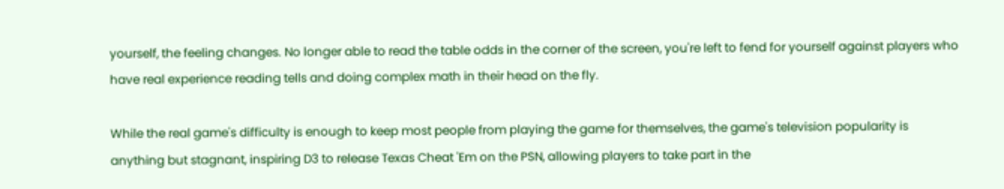yourself, the feeling changes. No longer able to read the table odds in the corner of the screen, you're left to fend for yourself against players who have real experience reading tells and doing complex math in their head on the fly.

While the real game's difficulty is enough to keep most people from playing the game for themselves, the game's television popularity is anything but stagnant, inspiring D3 to release Texas Cheat 'Em on the PSN, allowing players to take part in the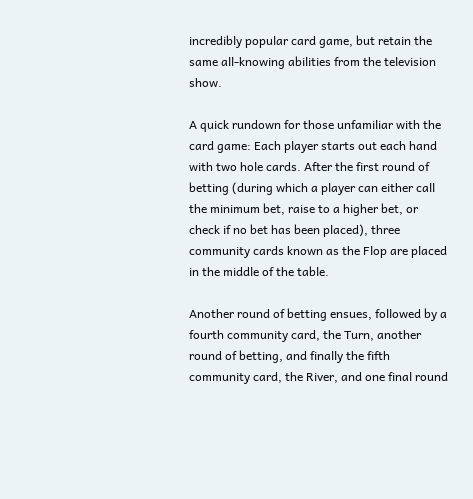incredibly popular card game, but retain the same all-knowing abilities from the television show.

A quick rundown for those unfamiliar with the card game: Each player starts out each hand with two hole cards. After the first round of betting (during which a player can either call the minimum bet, raise to a higher bet, or check if no bet has been placed), three community cards known as the Flop are placed in the middle of the table.

Another round of betting ensues, followed by a fourth community card, the Turn, another round of betting, and finally the fifth community card, the River, and one final round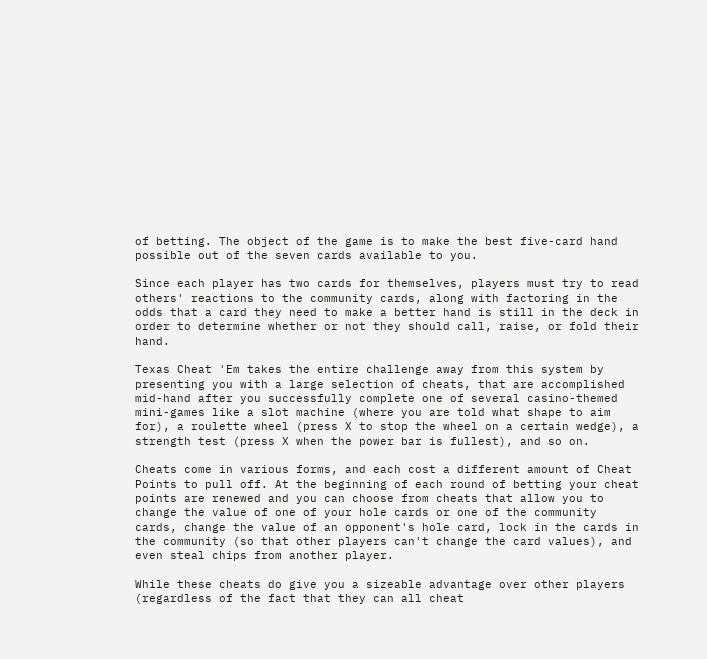of betting. The object of the game is to make the best five-card hand possible out of the seven cards available to you.

Since each player has two cards for themselves, players must try to read others' reactions to the community cards, along with factoring in the odds that a card they need to make a better hand is still in the deck in order to determine whether or not they should call, raise, or fold their hand.

Texas Cheat 'Em takes the entire challenge away from this system by presenting you with a large selection of cheats, that are accomplished mid-hand after you successfully complete one of several casino-themed mini-games like a slot machine (where you are told what shape to aim for), a roulette wheel (press X to stop the wheel on a certain wedge), a strength test (press X when the power bar is fullest), and so on.

Cheats come in various forms, and each cost a different amount of Cheat Points to pull off. At the beginning of each round of betting your cheat points are renewed and you can choose from cheats that allow you to change the value of one of your hole cards or one of the community cards, change the value of an opponent's hole card, lock in the cards in the community (so that other players can't change the card values), and even steal chips from another player.

While these cheats do give you a sizeable advantage over other players (regardless of the fact that they can all cheat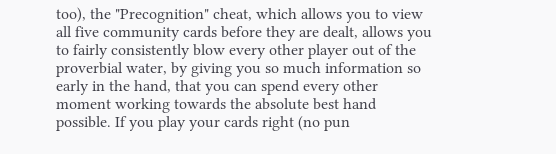too), the "Precognition" cheat, which allows you to view all five community cards before they are dealt, allows you to fairly consistently blow every other player out of the proverbial water, by giving you so much information so early in the hand, that you can spend every other moment working towards the absolute best hand possible. If you play your cards right (no pun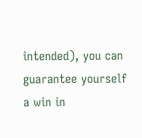intended), you can guarantee yourself a win in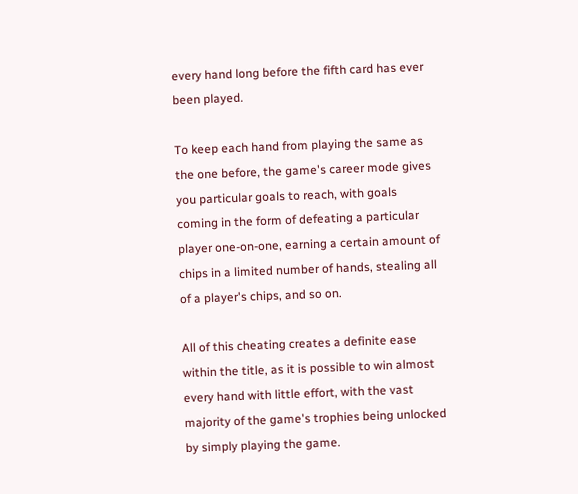every hand long before the fifth card has ever been played.

To keep each hand from playing the same as the one before, the game's career mode gives you particular goals to reach, with goals coming in the form of defeating a particular player one-on-one, earning a certain amount of chips in a limited number of hands, stealing all of a player's chips, and so on.

All of this cheating creates a definite ease within the title, as it is possible to win almost every hand with little effort, with the vast majority of the game's trophies being unlocked by simply playing the game.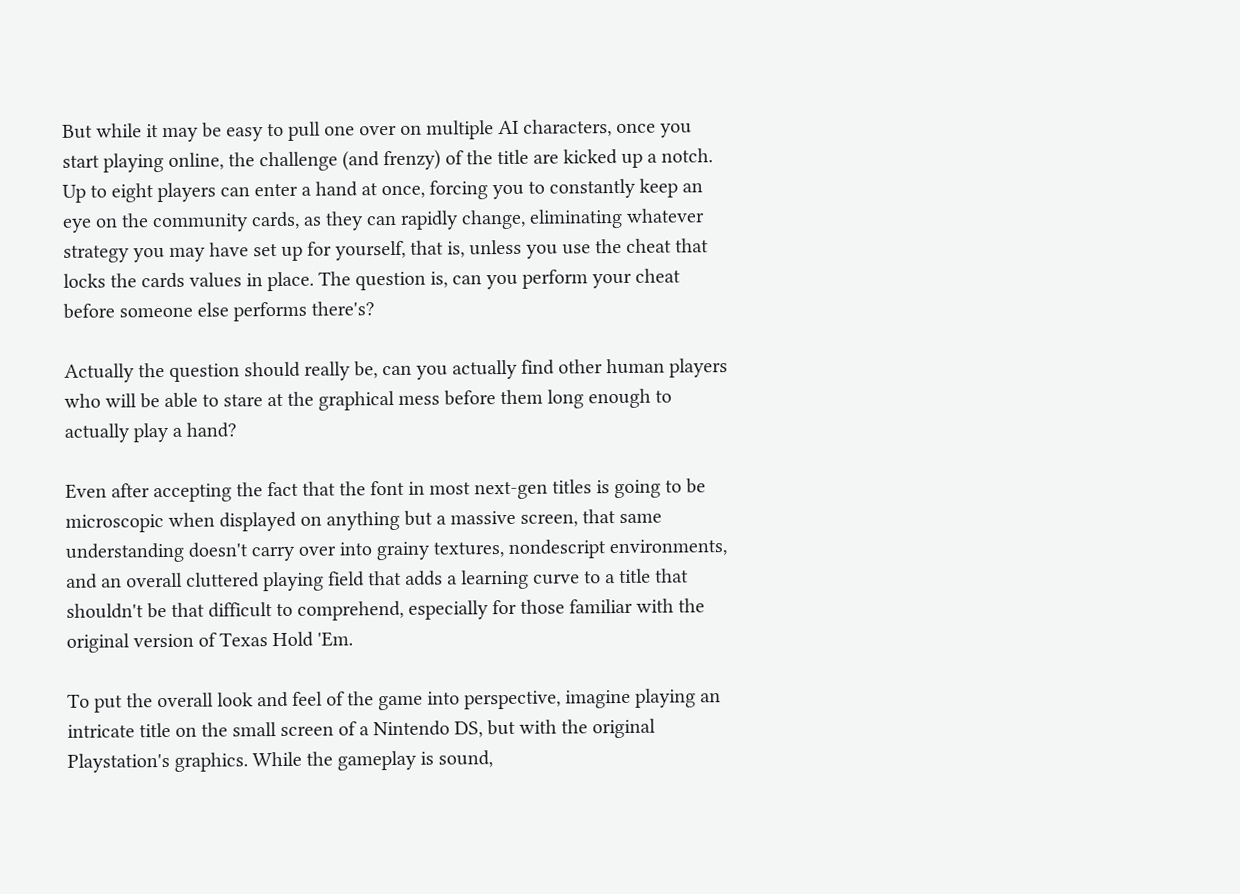But while it may be easy to pull one over on multiple AI characters, once you start playing online, the challenge (and frenzy) of the title are kicked up a notch. Up to eight players can enter a hand at once, forcing you to constantly keep an eye on the community cards, as they can rapidly change, eliminating whatever strategy you may have set up for yourself, that is, unless you use the cheat that locks the cards values in place. The question is, can you perform your cheat before someone else performs there's?

Actually the question should really be, can you actually find other human players who will be able to stare at the graphical mess before them long enough to actually play a hand?

Even after accepting the fact that the font in most next-gen titles is going to be microscopic when displayed on anything but a massive screen, that same understanding doesn't carry over into grainy textures, nondescript environments, and an overall cluttered playing field that adds a learning curve to a title that shouldn't be that difficult to comprehend, especially for those familiar with the original version of Texas Hold 'Em.

To put the overall look and feel of the game into perspective, imagine playing an intricate title on the small screen of a Nintendo DS, but with the original Playstation's graphics. While the gameplay is sound,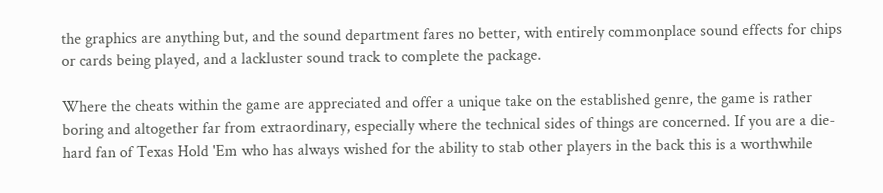the graphics are anything but, and the sound department fares no better, with entirely commonplace sound effects for chips or cards being played, and a lackluster sound track to complete the package.

Where the cheats within the game are appreciated and offer a unique take on the established genre, the game is rather boring and altogether far from extraordinary, especially where the technical sides of things are concerned. If you are a die-hard fan of Texas Hold 'Em who has always wished for the ability to stab other players in the back this is a worthwhile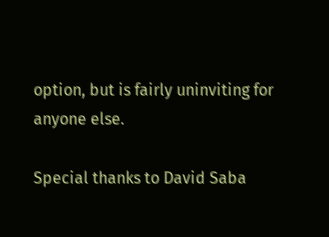option, but is fairly uninviting for anyone else.

Special thanks to David Saba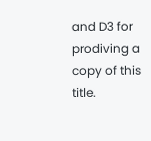and D3 for prodiving a copy of this title.